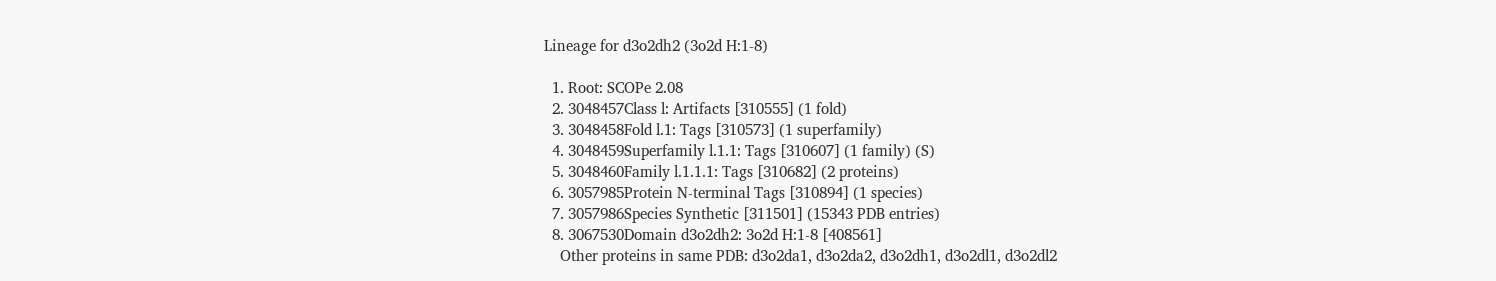Lineage for d3o2dh2 (3o2d H:1-8)

  1. Root: SCOPe 2.08
  2. 3048457Class l: Artifacts [310555] (1 fold)
  3. 3048458Fold l.1: Tags [310573] (1 superfamily)
  4. 3048459Superfamily l.1.1: Tags [310607] (1 family) (S)
  5. 3048460Family l.1.1.1: Tags [310682] (2 proteins)
  6. 3057985Protein N-terminal Tags [310894] (1 species)
  7. 3057986Species Synthetic [311501] (15343 PDB entries)
  8. 3067530Domain d3o2dh2: 3o2d H:1-8 [408561]
    Other proteins in same PDB: d3o2da1, d3o2da2, d3o2dh1, d3o2dl1, d3o2dl2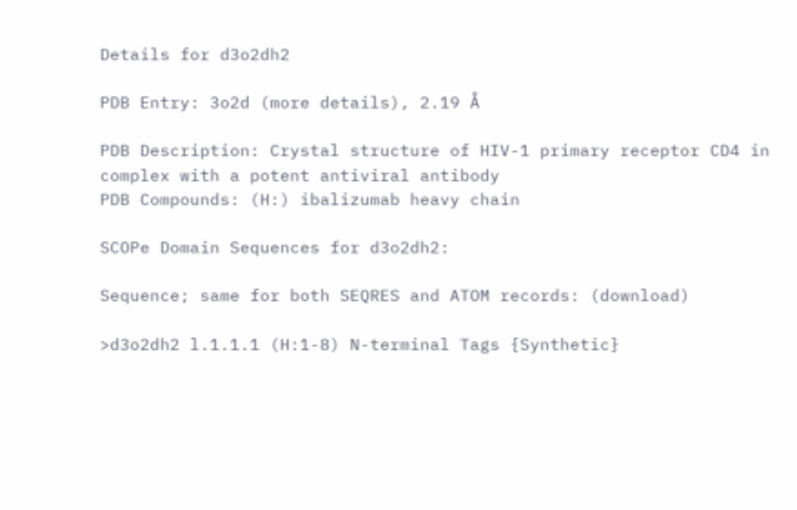Details for d3o2dh2

PDB Entry: 3o2d (more details), 2.19 Å

PDB Description: Crystal structure of HIV-1 primary receptor CD4 in complex with a potent antiviral antibody
PDB Compounds: (H:) ibalizumab heavy chain

SCOPe Domain Sequences for d3o2dh2:

Sequence; same for both SEQRES and ATOM records: (download)

>d3o2dh2 l.1.1.1 (H:1-8) N-terminal Tags {Synthetic}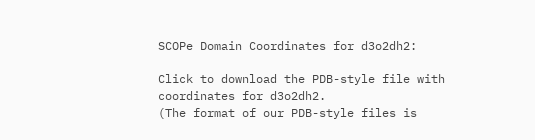SCOPe Domain Coordinates for d3o2dh2:

Click to download the PDB-style file with coordinates for d3o2dh2.
(The format of our PDB-style files is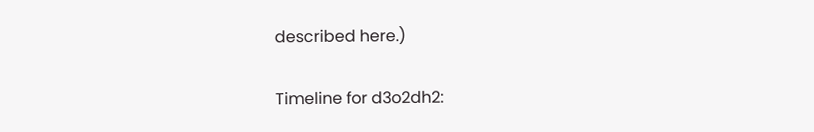described here.)

Timeline for d3o2dh2: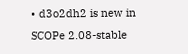• d3o2dh2 is new in SCOPe 2.08-stable